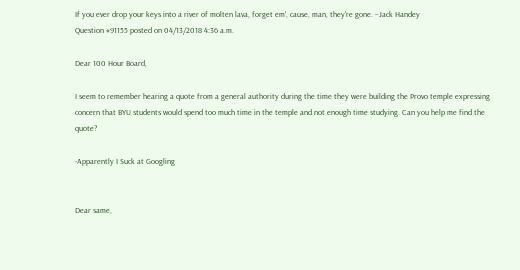If you ever drop your keys into a river of molten lava, forget em', cause, man, they're gone. –Jack Handey
Question #91155 posted on 04/13/2018 4:36 a.m.

Dear 100 Hour Board,

I seem to remember hearing a quote from a general authority during the time they were building the Provo temple expressing concern that BYU students would spend too much time in the temple and not enough time studying. Can you help me find the quote?

-Apparently I Suck at Googling


Dear same,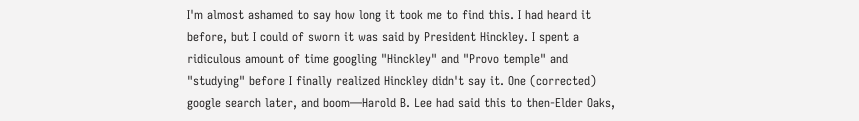I'm almost ashamed to say how long it took me to find this. I had heard it before, but I could of sworn it was said by President Hinckley. I spent a ridiculous amount of time googling "Hinckley" and "Provo temple" and "studying" before I finally realized Hinckley didn't say it. One (corrected) google search later, and boom—Harold B. Lee had said this to then-Elder Oaks,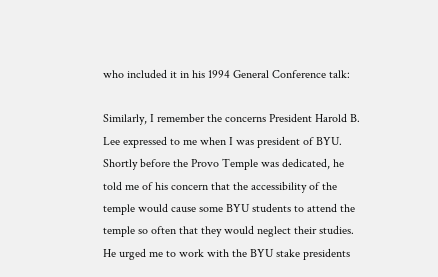who included it in his 1994 General Conference talk:

Similarly, I remember the concerns President Harold B. Lee expressed to me when I was president of BYU. Shortly before the Provo Temple was dedicated, he told me of his concern that the accessibility of the temple would cause some BYU students to attend the temple so often that they would neglect their studies. He urged me to work with the BYU stake presidents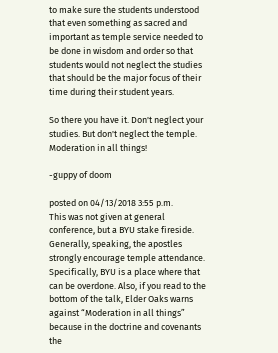to make sure the students understood that even something as sacred and important as temple service needed to be done in wisdom and order so that students would not neglect the studies that should be the major focus of their time during their student years.

So there you have it. Don't neglect your studies. But don't neglect the temple. Moderation in all things!

-guppy of doom

posted on 04/13/2018 3:55 p.m.
This was not given at general conference, but a BYU stake fireside. Generally, speaking, the apostles strongly encourage temple attendance. Specifically, BYU is a place where that can be overdone. Also, if you read to the bottom of the talk, Elder Oaks warns against “Moderation in all things” because in the doctrine and covenants the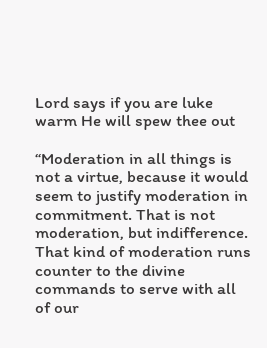Lord says if you are luke warm He will spew thee out

“Moderation in all things is not a virtue, because it would seem to justify moderation in commitment. That is not moderation, but indifference. That kind of moderation runs counter to the divine commands to serve with all of our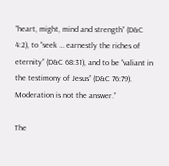“heart, might, mind and strength” (D&C 4:2), to “seek … earnestly the riches of eternity” (D&C 68:31), and to be “valiant in the testimony of Jesus” (D&C 76:79). Moderation is not the answer.”

The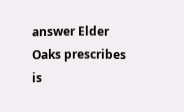answer Elder Oaks prescribes is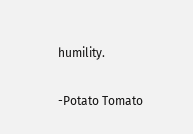humility.

-Potato Tomato